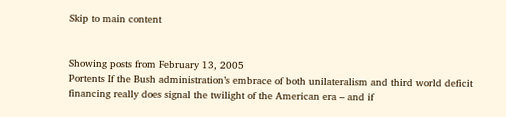Skip to main content


Showing posts from February 13, 2005
Portents If the Bush administration’s embrace of both unilateralism and third world deficit financing really does signal the twilight of the American era – and if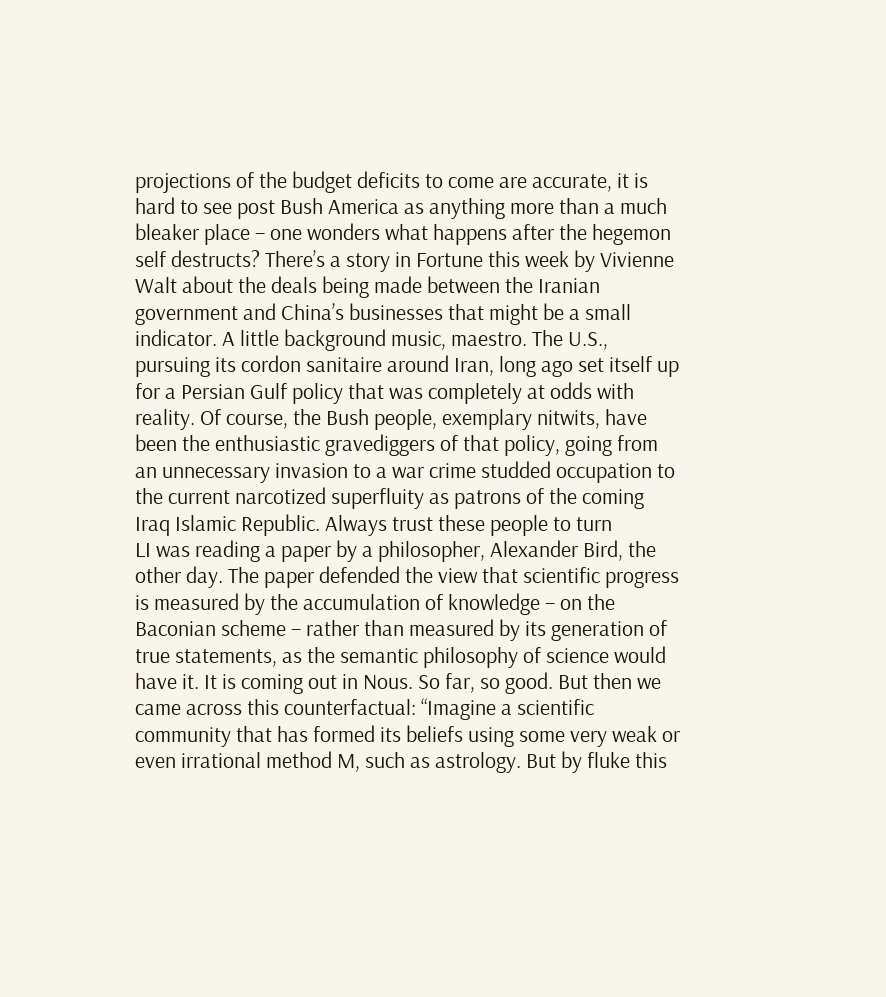projections of the budget deficits to come are accurate, it is hard to see post Bush America as anything more than a much bleaker place – one wonders what happens after the hegemon self destructs? There’s a story in Fortune this week by Vivienne Walt about the deals being made between the Iranian government and China’s businesses that might be a small indicator. A little background music, maestro. The U.S., pursuing its cordon sanitaire around Iran, long ago set itself up for a Persian Gulf policy that was completely at odds with reality. Of course, the Bush people, exemplary nitwits, have been the enthusiastic gravediggers of that policy, going from an unnecessary invasion to a war crime studded occupation to the current narcotized superfluity as patrons of the coming Iraq Islamic Republic. Always trust these people to turn
LI was reading a paper by a philosopher, Alexander Bird, the other day. The paper defended the view that scientific progress is measured by the accumulation of knowledge – on the Baconian scheme – rather than measured by its generation of true statements, as the semantic philosophy of science would have it. It is coming out in Nous. So far, so good. But then we came across this counterfactual: “Imagine a scientific community that has formed its beliefs using some very weak or even irrational method M, such as astrology. But by fluke this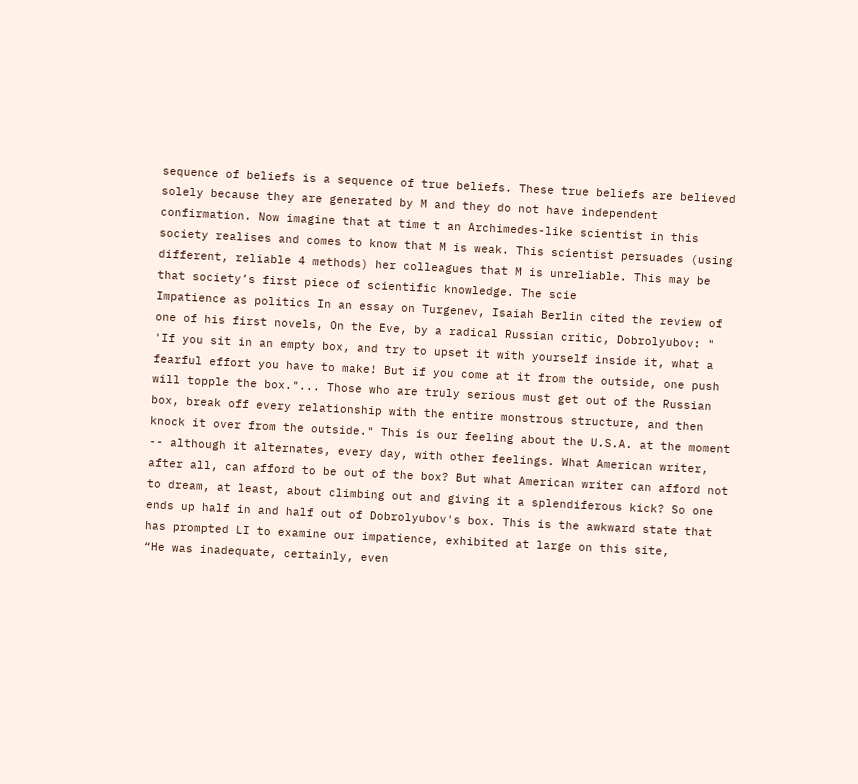sequence of beliefs is a sequence of true beliefs. These true beliefs are believed solely because they are generated by M and they do not have independent confirmation. Now imagine that at time t an Archimedes-like scientist in this society realises and comes to know that M is weak. This scientist persuades (using different, reliable 4 methods) her colleagues that M is unreliable. This may be that society’s first piece of scientific knowledge. The scie
Impatience as politics In an essay on Turgenev, Isaiah Berlin cited the review of one of his first novels, On the Eve, by a radical Russian critic, Dobrolyubov: " 'If you sit in an empty box, and try to upset it with yourself inside it, what a fearful effort you have to make! But if you come at it from the outside, one push will topple the box."... Those who are truly serious must get out of the Russian box, break off every relationship with the entire monstrous structure, and then knock it over from the outside." This is our feeling about the U.S.A. at the moment -- although it alternates, every day, with other feelings. What American writer, after all, can afford to be out of the box? But what American writer can afford not to dream, at least, about climbing out and giving it a splendiferous kick? So one ends up half in and half out of Dobrolyubov's box. This is the awkward state that has prompted LI to examine our impatience, exhibited at large on this site,
“He was inadequate, certainly, even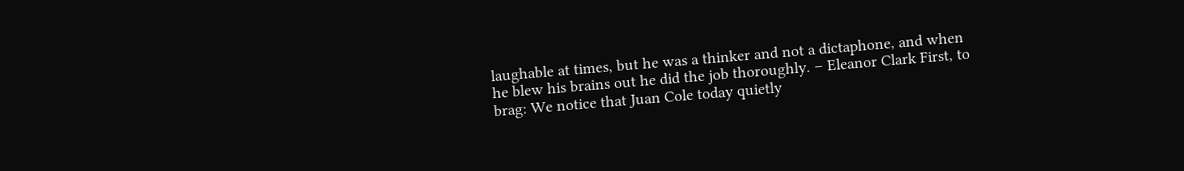laughable at times, but he was a thinker and not a dictaphone, and when he blew his brains out he did the job thoroughly. – Eleanor Clark First, to brag: We notice that Juan Cole today quietly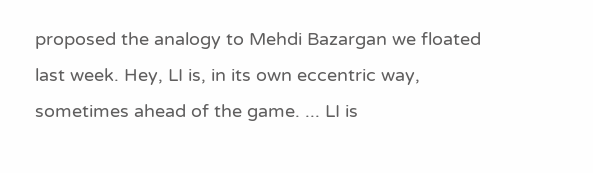proposed the analogy to Mehdi Bazargan we floated last week. Hey, LI is, in its own eccentric way, sometimes ahead of the game. ... LI is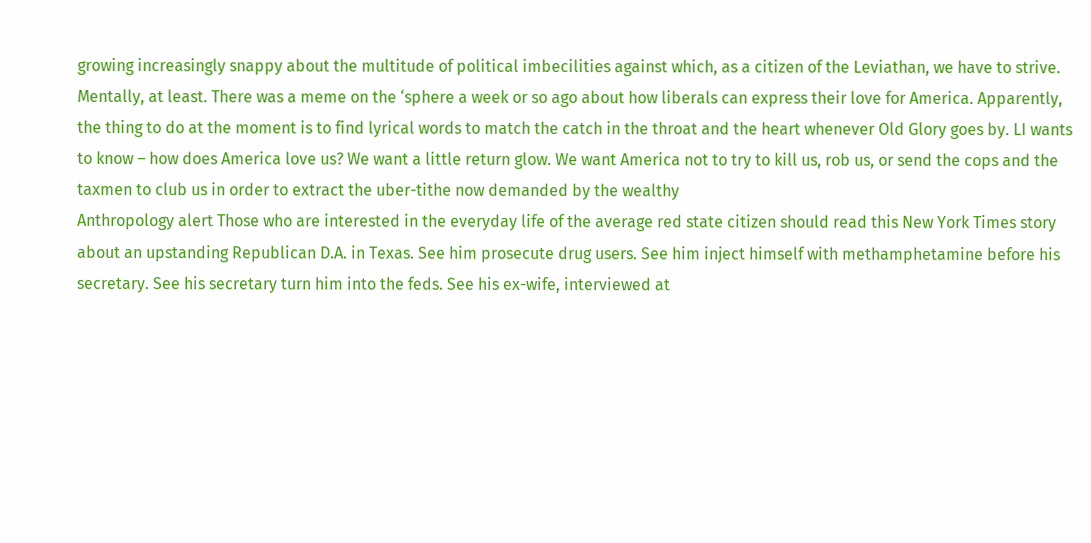growing increasingly snappy about the multitude of political imbecilities against which, as a citizen of the Leviathan, we have to strive. Mentally, at least. There was a meme on the ‘sphere a week or so ago about how liberals can express their love for America. Apparently, the thing to do at the moment is to find lyrical words to match the catch in the throat and the heart whenever Old Glory goes by. LI wants to know – how does America love us? We want a little return glow. We want America not to try to kill us, rob us, or send the cops and the taxmen to club us in order to extract the uber-tithe now demanded by the wealthy
Anthropology alert Those who are interested in the everyday life of the average red state citizen should read this New York Times story about an upstanding Republican D.A. in Texas. See him prosecute drug users. See him inject himself with methamphetamine before his secretary. See his secretary turn him into the feds. See his ex-wife, interviewed at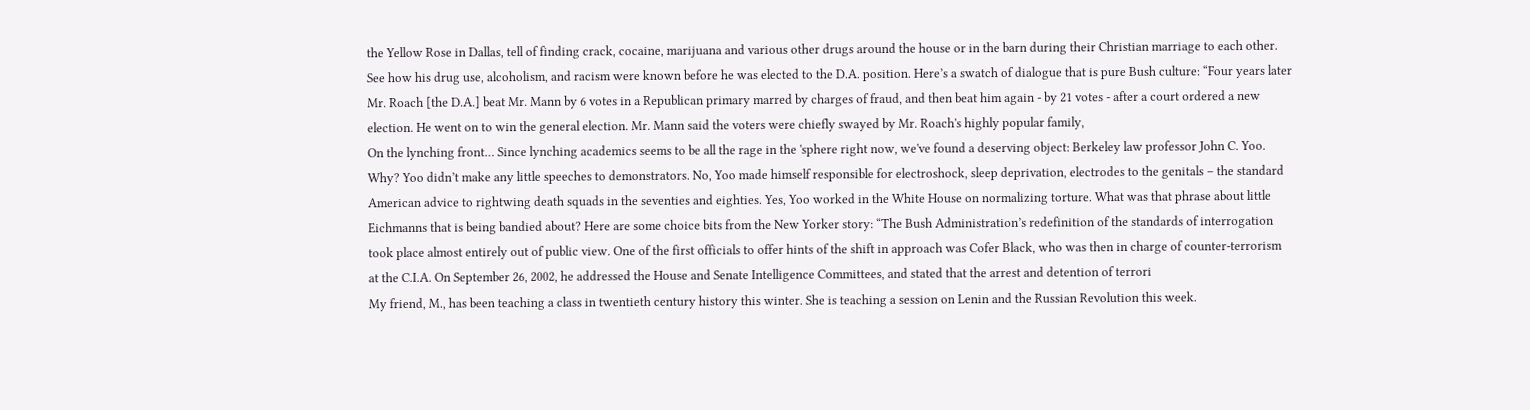the Yellow Rose in Dallas, tell of finding crack, cocaine, marijuana and various other drugs around the house or in the barn during their Christian marriage to each other. See how his drug use, alcoholism, and racism were known before he was elected to the D.A. position. Here’s a swatch of dialogue that is pure Bush culture: “Four years later Mr. Roach [the D.A.] beat Mr. Mann by 6 votes in a Republican primary marred by charges of fraud, and then beat him again - by 21 votes - after a court ordered a new election. He went on to win the general election. Mr. Mann said the voters were chiefly swayed by Mr. Roach's highly popular family,
On the lynching front… Since lynching academics seems to be all the rage in the 'sphere right now, we've found a deserving object: Berkeley law professor John C. Yoo. Why? Yoo didn’t make any little speeches to demonstrators. No, Yoo made himself responsible for electroshock, sleep deprivation, electrodes to the genitals – the standard American advice to rightwing death squads in the seventies and eighties. Yes, Yoo worked in the White House on normalizing torture. What was that phrase about little Eichmanns that is being bandied about? Here are some choice bits from the New Yorker story: “The Bush Administration’s redefinition of the standards of interrogation took place almost entirely out of public view. One of the first officials to offer hints of the shift in approach was Cofer Black, who was then in charge of counter-terrorism at the C.I.A. On September 26, 2002, he addressed the House and Senate Intelligence Committees, and stated that the arrest and detention of terrori
My friend, M., has been teaching a class in twentieth century history this winter. She is teaching a session on Lenin and the Russian Revolution this week.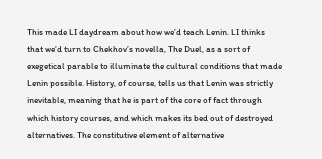This made LI daydream about how we’d teach Lenin. LI thinks that we’d turn to Chekhov’s novella, The Duel, as a sort of exegetical parable to illuminate the cultural conditions that made Lenin possible. History, of course, tells us that Lenin was strictly inevitable, meaning that he is part of the core of fact through which history courses, and which makes its bed out of destroyed alternatives. The constitutive element of alternative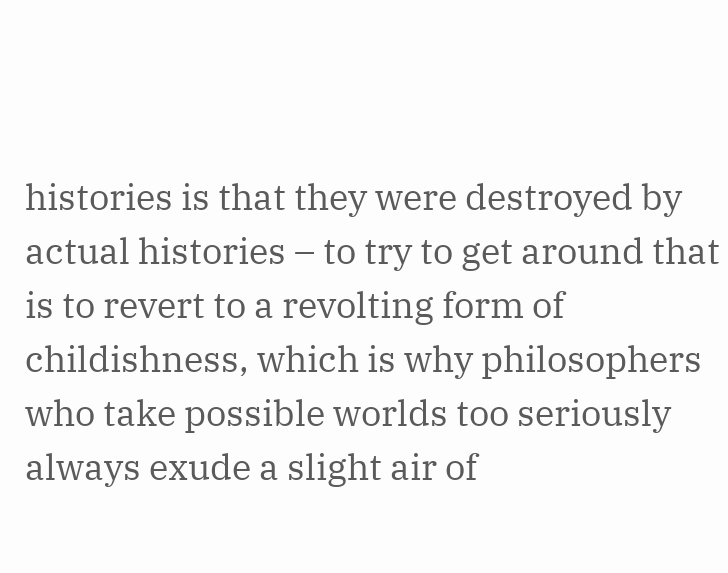histories is that they were destroyed by actual histories – to try to get around that is to revert to a revolting form of childishness, which is why philosophers who take possible worlds too seriously always exude a slight air of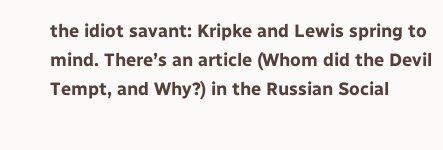the idiot savant: Kripke and Lewis spring to mind. There’s an article (Whom did the Devil Tempt, and Why?) in the Russian Social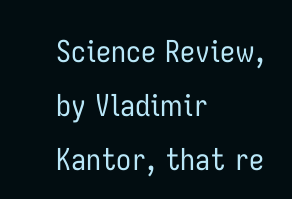Science Review, by Vladimir Kantor, that re